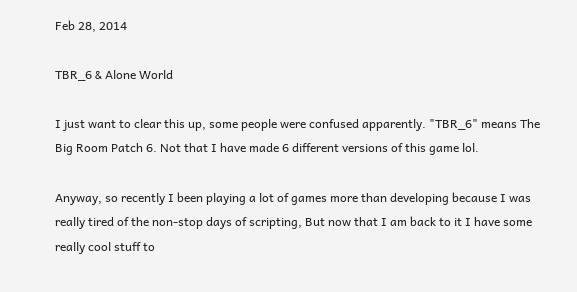Feb 28, 2014

TBR_6 & Alone World

I just want to clear this up, some people were confused apparently. "TBR_6" means The Big Room Patch 6. Not that I have made 6 different versions of this game lol.

Anyway, so recently I been playing a lot of games more than developing because I was really tired of the non-stop days of scripting, But now that I am back to it I have some really cool stuff to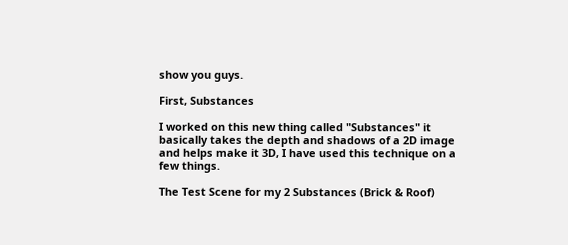show you guys.

First, Substances

I worked on this new thing called "Substances" it basically takes the depth and shadows of a 2D image and helps make it 3D, I have used this technique on a few things.

The Test Scene for my 2 Substances (Brick & Roof)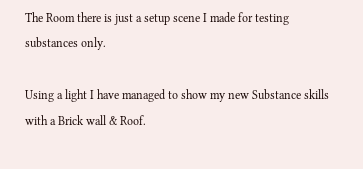The Room there is just a setup scene I made for testing substances only.

Using a light I have managed to show my new Substance skills with a Brick wall & Roof.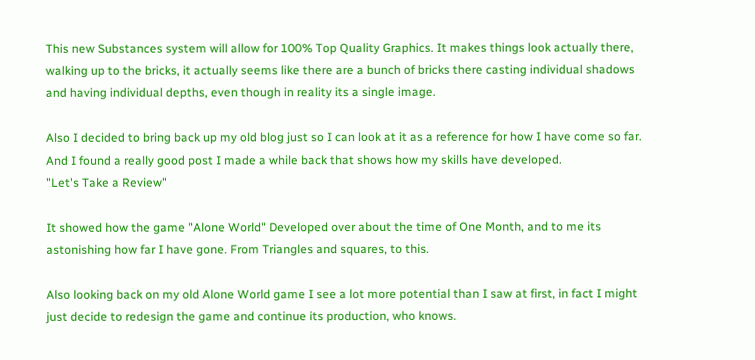This new Substances system will allow for 100% Top Quality Graphics. It makes things look actually there, walking up to the bricks, it actually seems like there are a bunch of bricks there casting individual shadows and having individual depths, even though in reality its a single image.

Also I decided to bring back up my old blog just so I can look at it as a reference for how I have come so far. And I found a really good post I made a while back that shows how my skills have developed.
"Let's Take a Review"

It showed how the game "Alone World" Developed over about the time of One Month, and to me its astonishing how far I have gone. From Triangles and squares, to this.

Also looking back on my old Alone World game I see a lot more potential than I saw at first, in fact I might just decide to redesign the game and continue its production, who knows.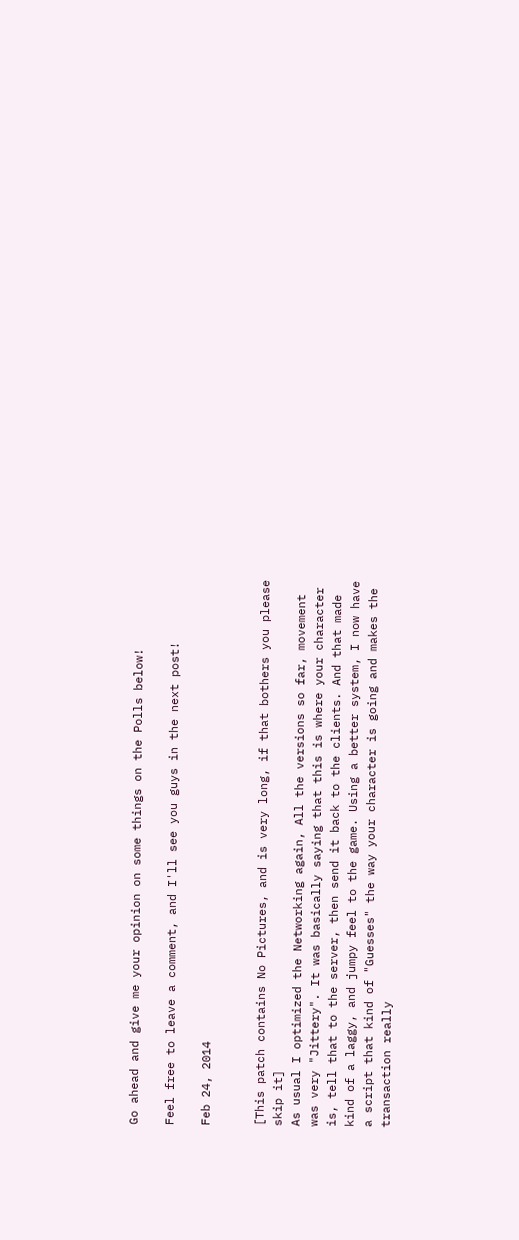Go ahead and give me your opinion on some things on the Polls below!

Feel free to leave a comment, and I'll see you guys in the next post!

Feb 24, 2014


[This patch contains No Pictures, and is very long, if that bothers you please skip it]
As usual I optimized the Networking again, All the versions so far, movement was very "Jittery". It was basically saying that this is where your character is, tell that to the server, then send it back to the clients. And that made kind of a laggy, and jumpy feel to the game. Using a better system, I now have a script that kind of "Guesses" the way your character is going and makes the transaction really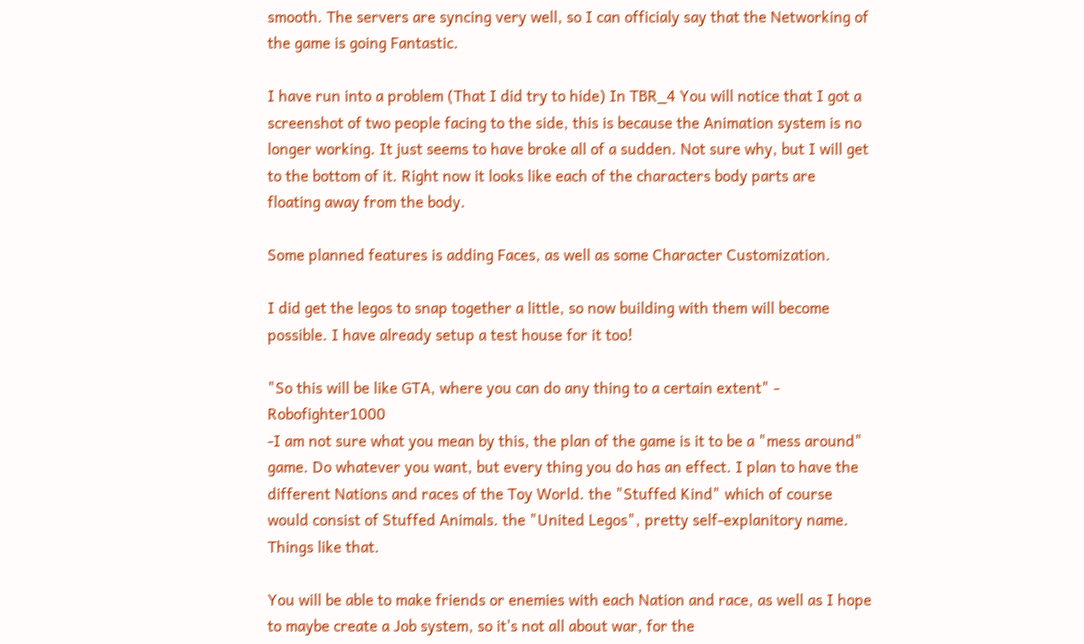smooth. The servers are syncing very well, so I can officialy say that the Networking of the game is going Fantastic.

I have run into a problem (That I did try to hide) In TBR_4 You will notice that I got a screenshot of two people facing to the side, this is because the Animation system is no longer working. It just seems to have broke all of a sudden. Not sure why, but I will get to the bottom of it. Right now it looks like each of the characters body parts are floating away from the body.

Some planned features is adding Faces, as well as some Character Customization.

I did get the legos to snap together a little, so now building with them will become possible. I have already setup a test house for it too!

"So this will be like GTA, where you can do any thing to a certain extent" - Robofighter1000
-I am not sure what you mean by this, the plan of the game is it to be a "mess around" game. Do whatever you want, but every thing you do has an effect. I plan to have the different Nations and races of the Toy World. the "Stuffed Kind" which of course would consist of Stuffed Animals. the "United Legos", pretty self-explanitory name. Things like that.

You will be able to make friends or enemies with each Nation and race, as well as I hope to maybe create a Job system, so it's not all about war, for the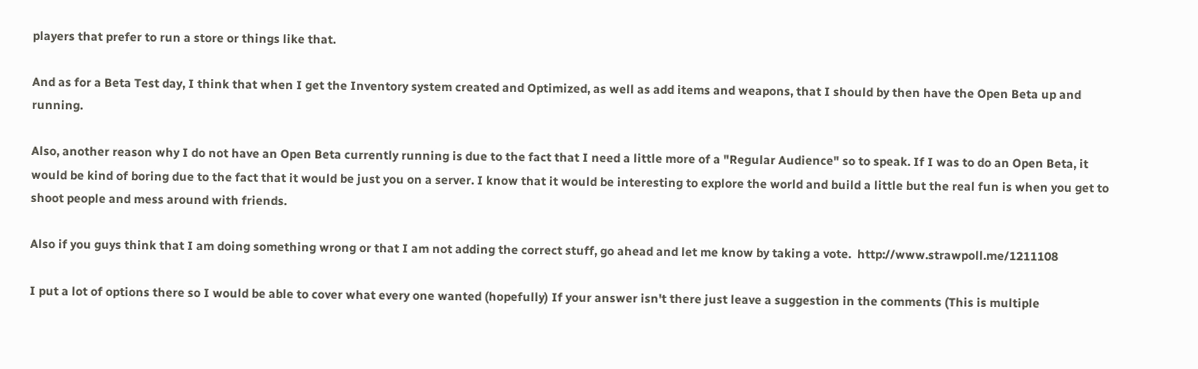players that prefer to run a store or things like that.

And as for a Beta Test day, I think that when I get the Inventory system created and Optimized, as well as add items and weapons, that I should by then have the Open Beta up and running.

Also, another reason why I do not have an Open Beta currently running is due to the fact that I need a little more of a "Regular Audience" so to speak. If I was to do an Open Beta, it would be kind of boring due to the fact that it would be just you on a server. I know that it would be interesting to explore the world and build a little but the real fun is when you get to shoot people and mess around with friends.

Also if you guys think that I am doing something wrong or that I am not adding the correct stuff, go ahead and let me know by taking a vote.  http://www.strawpoll.me/1211108

I put a lot of options there so I would be able to cover what every one wanted (hopefully) If your answer isn't there just leave a suggestion in the comments (This is multiple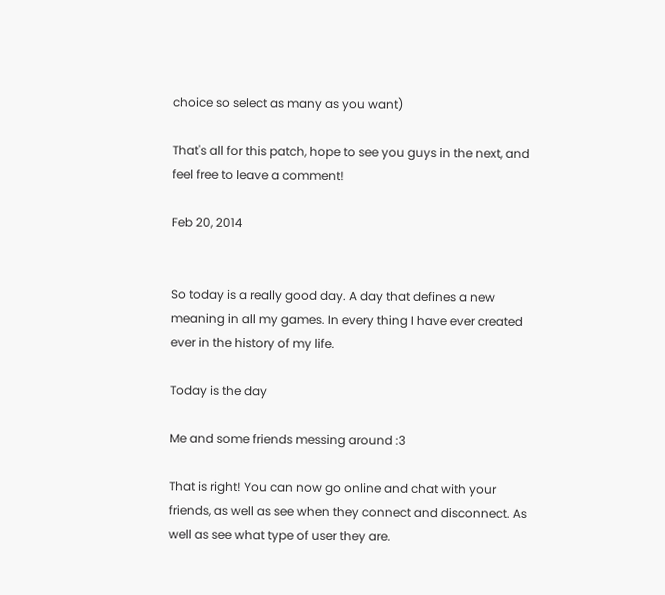choice so select as many as you want)

That's all for this patch, hope to see you guys in the next, and feel free to leave a comment!

Feb 20, 2014


So today is a really good day. A day that defines a new meaning in all my games. In every thing I have ever created ever in the history of my life.

Today is the day

Me and some friends messing around :3

That is right! You can now go online and chat with your friends, as well as see when they connect and disconnect. As well as see what type of user they are.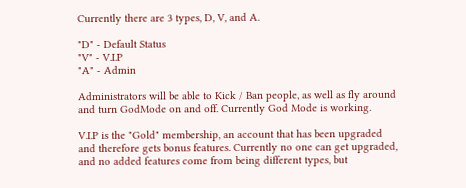Currently there are 3 types, D, V, and A.

"D" - Default Status
"V" - V.I.P
"A" - Admin

Administrators will be able to Kick / Ban people, as well as fly around and turn GodMode on and off. Currently God Mode is working.

V.I.P is the "Gold" membership, an account that has been upgraded and therefore gets bonus features. Currently no one can get upgraded, and no added features come from being different types, but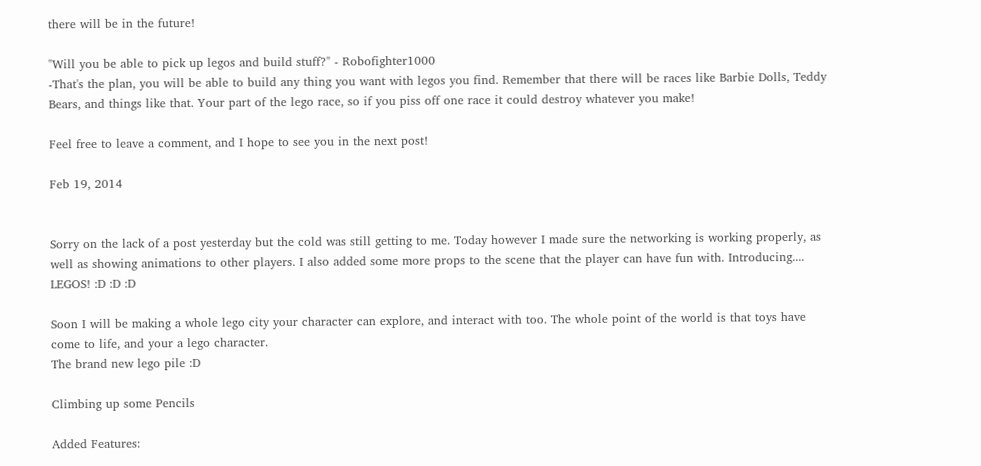there will be in the future!

"Will you be able to pick up legos and build stuff?" - Robofighter1000
-That's the plan, you will be able to build any thing you want with legos you find. Remember that there will be races like Barbie Dolls, Teddy Bears, and things like that. Your part of the lego race, so if you piss off one race it could destroy whatever you make!

Feel free to leave a comment, and I hope to see you in the next post!

Feb 19, 2014


Sorry on the lack of a post yesterday but the cold was still getting to me. Today however I made sure the networking is working properly, as well as showing animations to other players. I also added some more props to the scene that the player can have fun with. Introducing.... LEGOS! :D :D :D

Soon I will be making a whole lego city your character can explore, and interact with too. The whole point of the world is that toys have come to life, and your a lego character.
The brand new lego pile :D

Climbing up some Pencils

Added Features: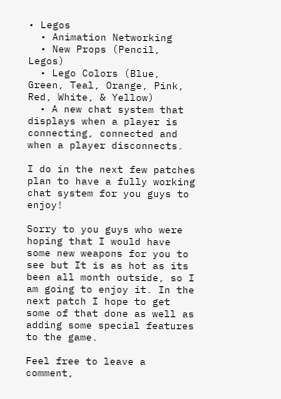• Legos
  • Animation Networking
  • New Props (Pencil, Legos)
  • Lego Colors (Blue, Green, Teal, Orange, Pink, Red, White, & Yellow)
  • A new chat system that displays when a player is connecting, connected and when a player disconnects.

I do in the next few patches plan to have a fully working chat system for you guys to enjoy!

Sorry to you guys who were hoping that I would have some new weapons for you to see but It is as hot as its been all month outside, so I am going to enjoy it. In the next patch I hope to get some of that done as well as adding some special features to the game.

Feel free to leave a comment,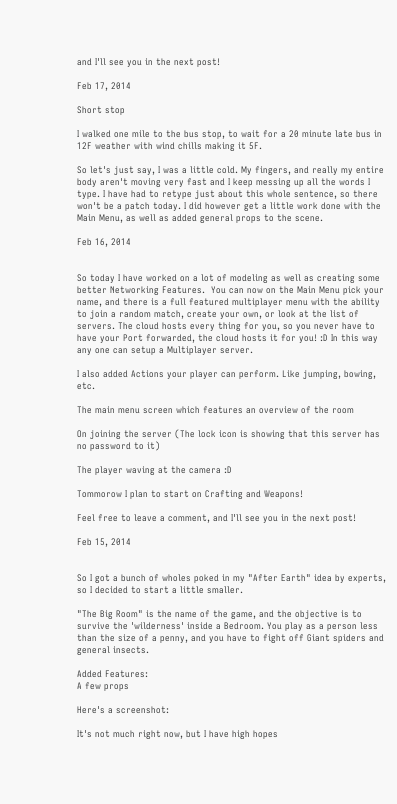and I'll see you in the next post!

Feb 17, 2014

Short stop

I walked one mile to the bus stop, to wait for a 20 minute late bus in 12F weather with wind chills making it 5F.

So let's just say, I was a little cold. My fingers, and really my entire body aren't moving very fast and I keep messing up all the words I type. I have had to retype just about this whole sentence, so there won't be a patch today. I did however get a little work done with the Main Menu, as well as added general props to the scene.

Feb 16, 2014


So today I have worked on a lot of modeling as well as creating some better Networking Features.  You can now on the Main Menu pick your name, and there is a full featured multiplayer menu with the ability to join a random match, create your own, or look at the list of servers. The cloud hosts every thing for you, so you never have to have your Port forwarded, the cloud hosts it for you! :D In this way any one can setup a Multiplayer server.

I also added Actions your player can perform. Like jumping, bowing, etc.

The main menu screen which features an overview of the room

On joining the server (The lock icon is showing that this server has no password to it)

The player waving at the camera :D

Tommorow I plan to start on Crafting and Weapons!

Feel free to leave a comment, and I'll see you in the next post!

Feb 15, 2014


So I got a bunch of wholes poked in my "After Earth" idea by experts, so I decided to start a little smaller.

"The Big Room" is the name of the game, and the objective is to survive the 'wilderness' inside a Bedroom. You play as a person less than the size of a penny, and you have to fight off Giant spiders and general insects.

Added Features:
A few props

Here's a screenshot:

It's not much right now, but I have high hopes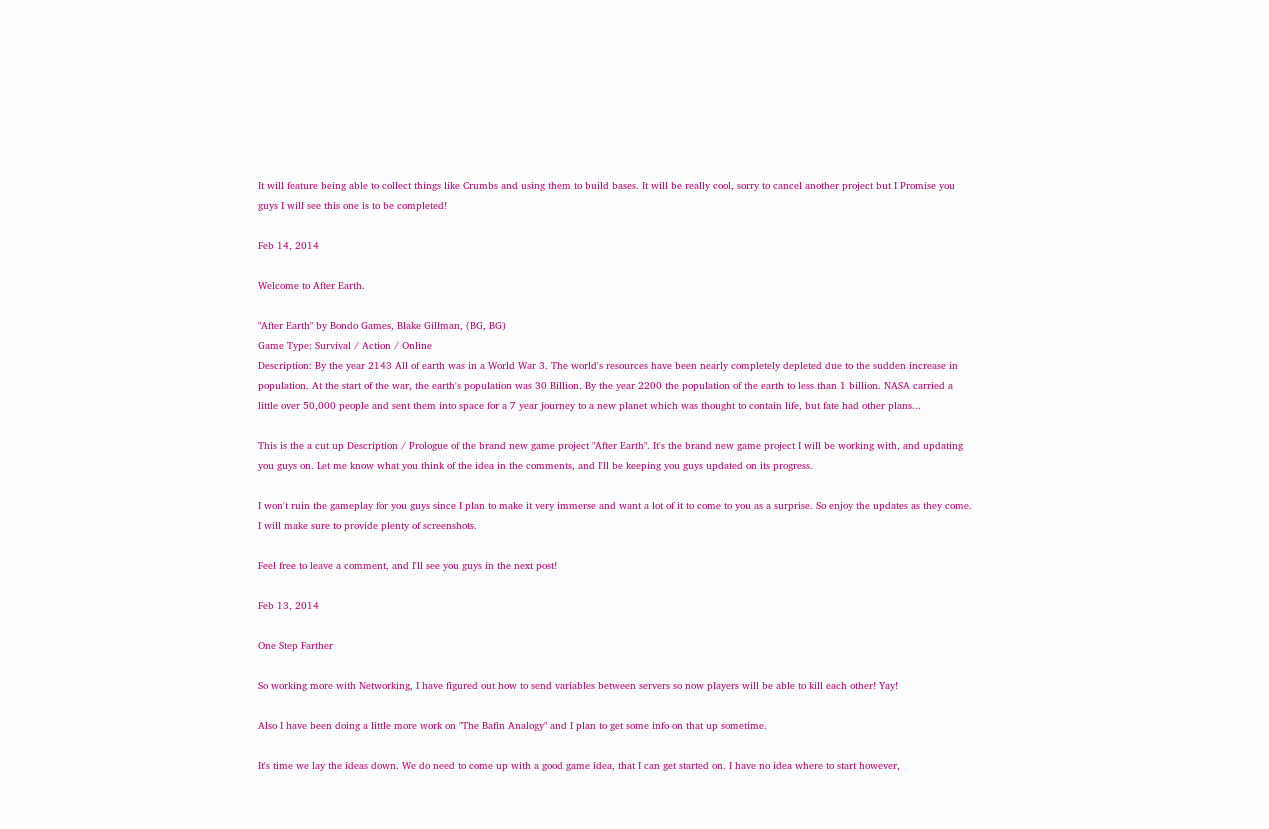It will feature being able to collect things like Crumbs and using them to build bases. It will be really cool, sorry to cancel another project but I Promise you guys I will see this one is to be completed!

Feb 14, 2014

Welcome to After Earth.

"After Earth" by Bondo Games, Blake Gillman, (BG, BG)
Game Type: Survival / Action / Online
Description: By the year 2143 All of earth was in a World War 3. The world's resources have been nearly completely depleted due to the sudden increase in population. At the start of the war, the earth's population was 30 Billion. By the year 2200 the population of the earth to less than 1 billion. NASA carried a little over 50,000 people and sent them into space for a 7 year journey to a new planet which was thought to contain life, but fate had other plans...

This is the a cut up Description / Prologue of the brand new game project "After Earth". It's the brand new game project I will be working with, and updating you guys on. Let me know what you think of the idea in the comments, and I'll be keeping you guys updated on its progress.

I won't ruin the gameplay for you guys since I plan to make it very immerse and want a lot of it to come to you as a surprise. So enjoy the updates as they come. I will make sure to provide plenty of screenshots.

Feel free to leave a comment, and I'll see you guys in the next post!

Feb 13, 2014

One Step Farther

So working more with Networking, I have figured out how to send variables between servers so now players will be able to kill each other! Yay!

Also I have been doing a little more work on "The Bafin Analogy" and I plan to get some info on that up sometime.

It's time we lay the ideas down. We do need to come up with a good game idea, that I can get started on. I have no idea where to start however,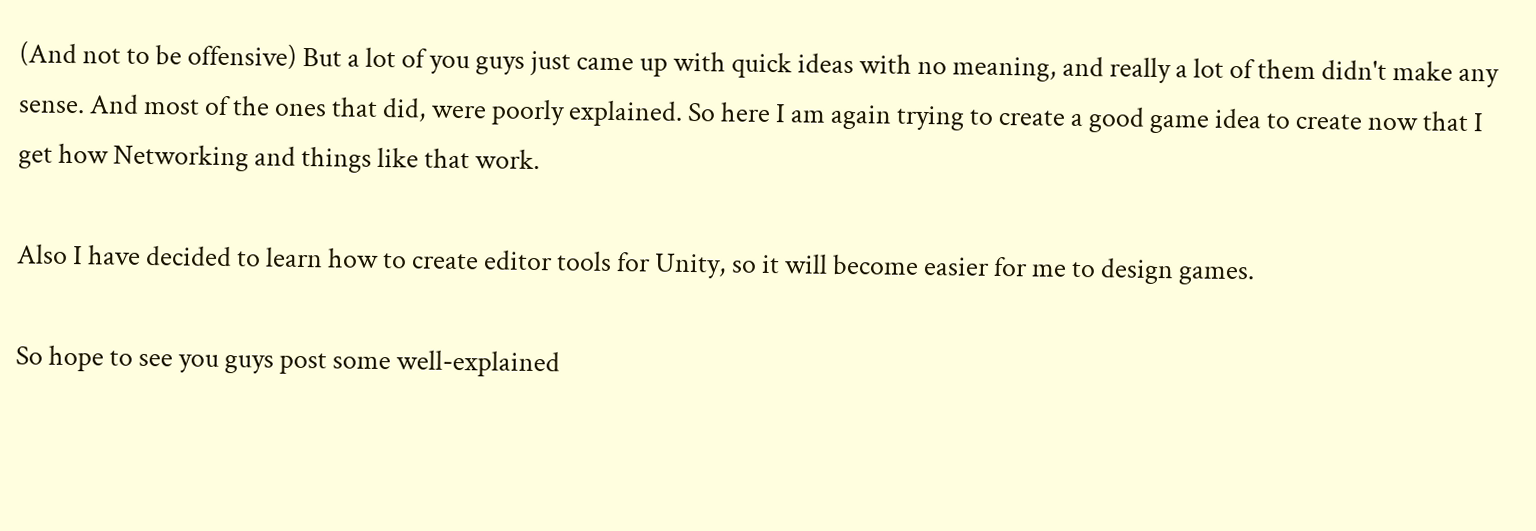(And not to be offensive) But a lot of you guys just came up with quick ideas with no meaning, and really a lot of them didn't make any sense. And most of the ones that did, were poorly explained. So here I am again trying to create a good game idea to create now that I get how Networking and things like that work.

Also I have decided to learn how to create editor tools for Unity, so it will become easier for me to design games.

So hope to see you guys post some well-explained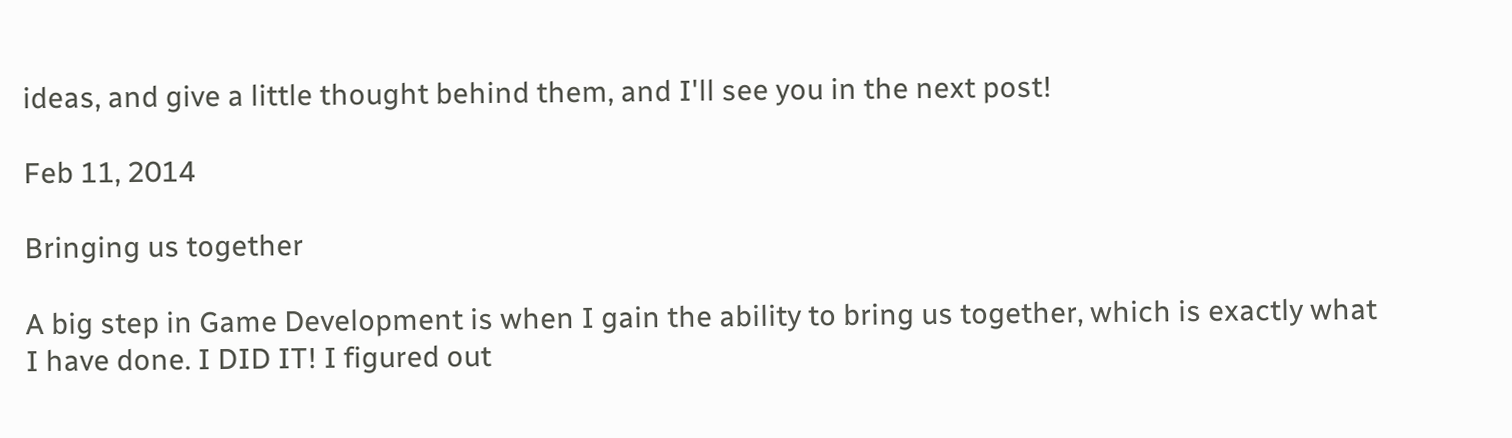ideas, and give a little thought behind them, and I'll see you in the next post!

Feb 11, 2014

Bringing us together

A big step in Game Development is when I gain the ability to bring us together, which is exactly what I have done. I DID IT! I figured out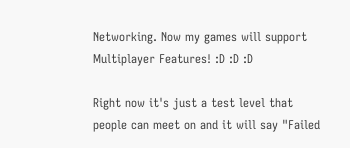Networking. Now my games will support Multiplayer Features! :D :D :D

Right now it's just a test level that people can meet on and it will say "Failed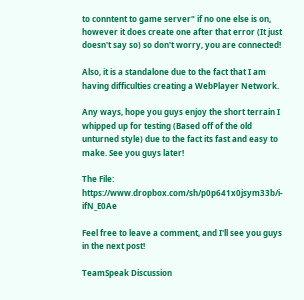to conntent to game server" if no one else is on, however it does create one after that error (It just doesn't say so) so don't worry, you are connected!

Also, it is a standalone due to the fact that I am having difficulties creating a WebPlayer Network.

Any ways, hope you guys enjoy the short terrain I whipped up for testing (Based off of the old unturned style) due to the fact its fast and easy to make. See you guys later!

The File: https://www.dropbox.com/sh/p0p641x0jsym33b/i-ifN_E0Ae

Feel free to leave a comment, and I'll see you guys in the next post!

TeamSpeak Discussion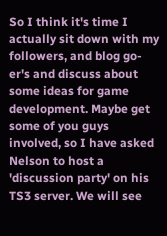So I think it's time I actually sit down with my followers, and blog go-er's and discuss about some ideas for game development. Maybe get some of you guys involved, so I have asked Nelson to host a 'discussion party' on his TS3 server. We will see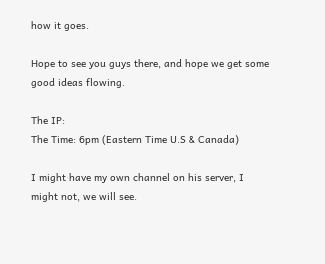how it goes.

Hope to see you guys there, and hope we get some good ideas flowing.

The IP:
The Time: 6pm (Eastern Time U.S & Canada)

I might have my own channel on his server, I might not, we will see.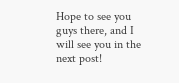Hope to see you guys there, and I will see you in the next post!